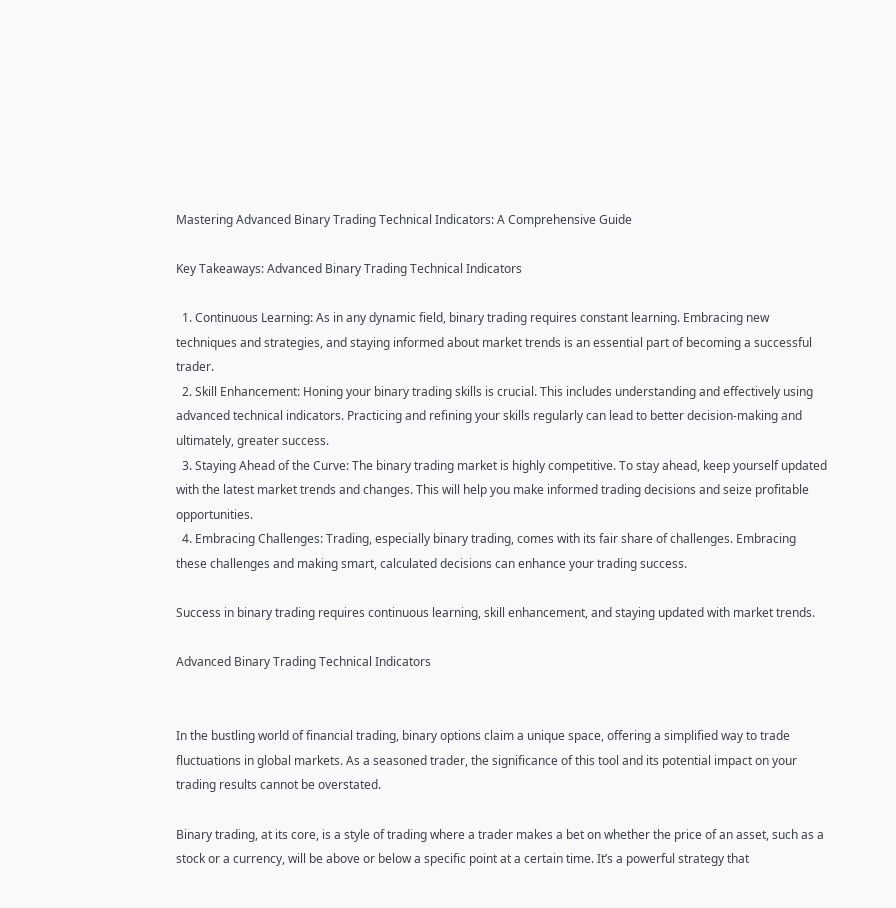Mastering Advanced Binary Trading Technical Indicators: A Comprehensive Guide

Key Takeaways: Advanced Binary Trading Technical Indicators

  1. Continuous Learning: As in any dynamic field, binary trading requires constant learning. Embracing new techniques and strategies, and staying informed about market trends is an essential part of becoming a successful trader.
  2. Skill Enhancement: Honing your binary trading skills is crucial. This includes understanding and effectively using advanced technical indicators. Practicing and refining your skills regularly can lead to better decision-making and ultimately, greater success.
  3. Staying Ahead of the Curve: The binary trading market is highly competitive. To stay ahead, keep yourself updated with the latest market trends and changes. This will help you make informed trading decisions and seize profitable opportunities.
  4. Embracing Challenges: Trading, especially binary trading, comes with its fair share of challenges. Embracing these challenges and making smart, calculated decisions can enhance your trading success.

Success in binary trading requires continuous learning, skill enhancement, and staying updated with market trends.

Advanced Binary Trading Technical Indicators


In the bustling world of financial trading, binary options claim a unique space, offering a simplified way to trade fluctuations in global markets. As a seasoned trader, the significance of this tool and its potential impact on your trading results cannot be overstated.

Binary trading, at its core, is a style of trading where a trader makes a bet on whether the price of an asset, such as a stock or a currency, will be above or below a specific point at a certain time. It’s a powerful strategy that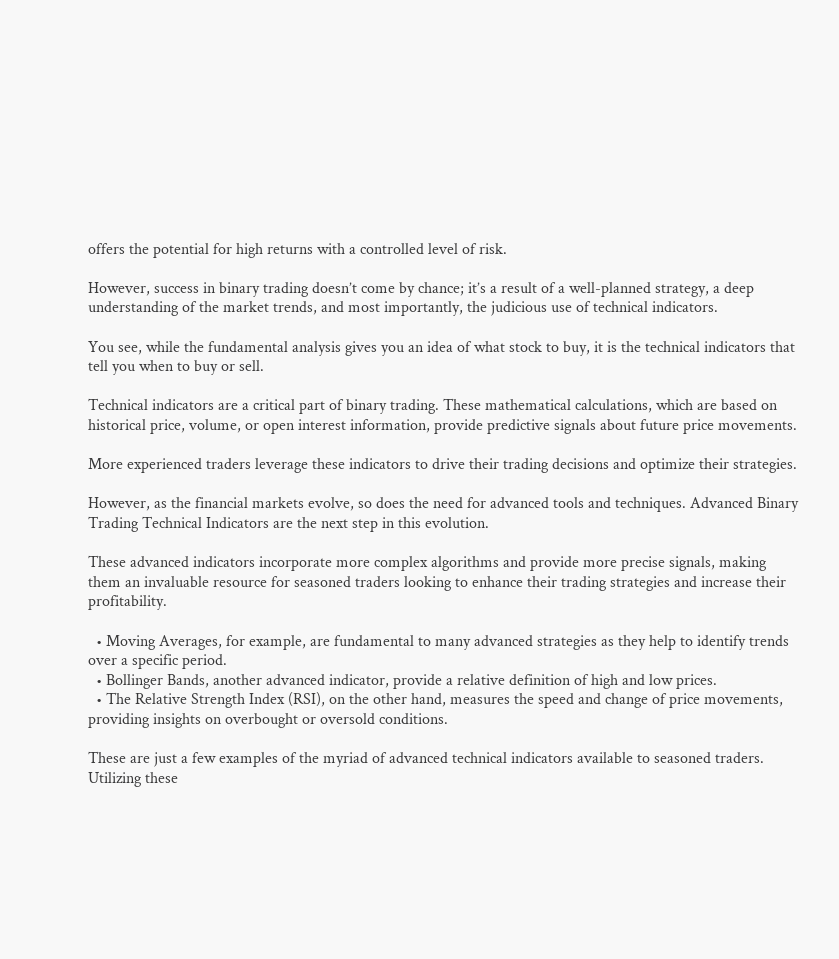offers the potential for high returns with a controlled level of risk.

However, success in binary trading doesn’t come by chance; it’s a result of a well-planned strategy, a deep understanding of the market trends, and most importantly, the judicious use of technical indicators.

You see, while the fundamental analysis gives you an idea of what stock to buy, it is the technical indicators that tell you when to buy or sell.

Technical indicators are a critical part of binary trading. These mathematical calculations, which are based on historical price, volume, or open interest information, provide predictive signals about future price movements.

More experienced traders leverage these indicators to drive their trading decisions and optimize their strategies.

However, as the financial markets evolve, so does the need for advanced tools and techniques. Advanced Binary Trading Technical Indicators are the next step in this evolution.

These advanced indicators incorporate more complex algorithms and provide more precise signals, making them an invaluable resource for seasoned traders looking to enhance their trading strategies and increase their profitability.

  • Moving Averages, for example, are fundamental to many advanced strategies as they help to identify trends over a specific period.
  • Bollinger Bands, another advanced indicator, provide a relative definition of high and low prices.
  • The Relative Strength Index (RSI), on the other hand, measures the speed and change of price movements, providing insights on overbought or oversold conditions.

These are just a few examples of the myriad of advanced technical indicators available to seasoned traders. Utilizing these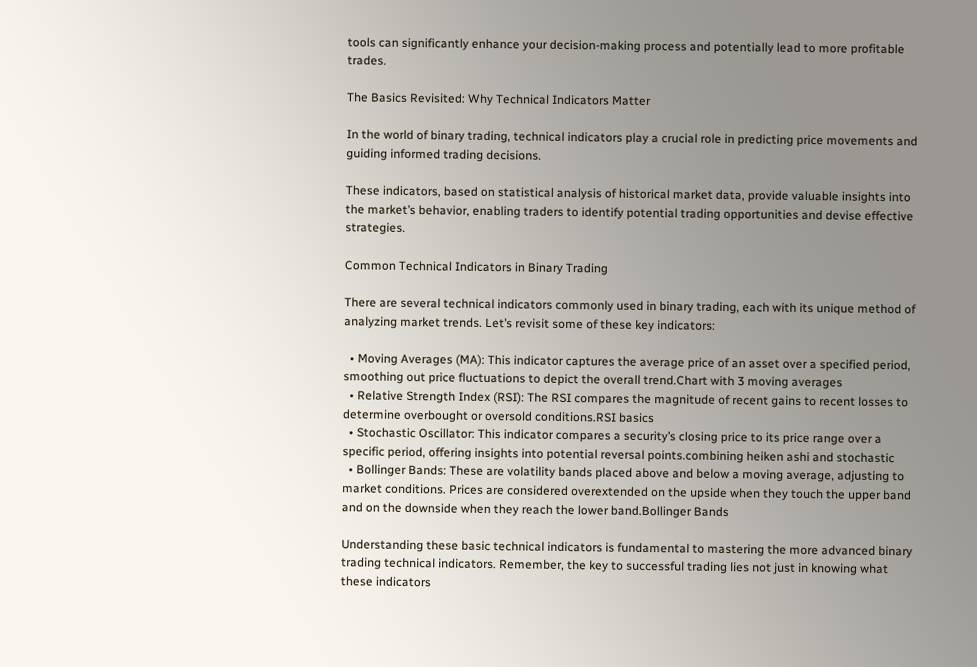tools can significantly enhance your decision-making process and potentially lead to more profitable trades.

The Basics Revisited: Why Technical Indicators Matter

In the world of binary trading, technical indicators play a crucial role in predicting price movements and guiding informed trading decisions.

These indicators, based on statistical analysis of historical market data, provide valuable insights into the market’s behavior, enabling traders to identify potential trading opportunities and devise effective strategies.

Common Technical Indicators in Binary Trading

There are several technical indicators commonly used in binary trading, each with its unique method of analyzing market trends. Let’s revisit some of these key indicators:

  • Moving Averages (MA): This indicator captures the average price of an asset over a specified period, smoothing out price fluctuations to depict the overall trend.Chart with 3 moving averages
  • Relative Strength Index (RSI): The RSI compares the magnitude of recent gains to recent losses to determine overbought or oversold conditions.RSI basics
  • Stochastic Oscillator: This indicator compares a security’s closing price to its price range over a specific period, offering insights into potential reversal points.combining heiken ashi and stochastic
  • Bollinger Bands: These are volatility bands placed above and below a moving average, adjusting to market conditions. Prices are considered overextended on the upside when they touch the upper band and on the downside when they reach the lower band.Bollinger Bands

Understanding these basic technical indicators is fundamental to mastering the more advanced binary trading technical indicators. Remember, the key to successful trading lies not just in knowing what these indicators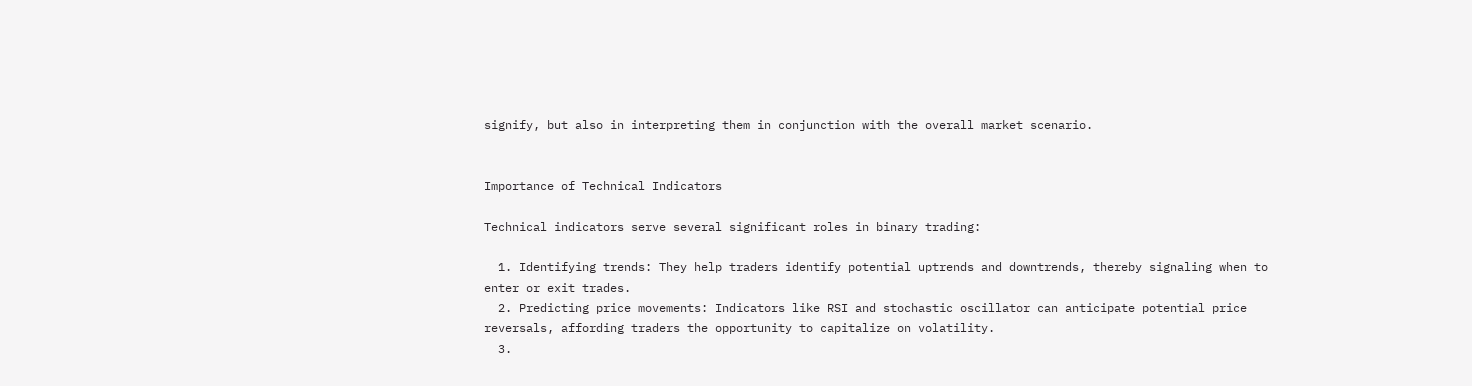signify, but also in interpreting them in conjunction with the overall market scenario.


Importance of Technical Indicators

Technical indicators serve several significant roles in binary trading:

  1. Identifying trends: They help traders identify potential uptrends and downtrends, thereby signaling when to enter or exit trades.
  2. Predicting price movements: Indicators like RSI and stochastic oscillator can anticipate potential price reversals, affording traders the opportunity to capitalize on volatility.
  3.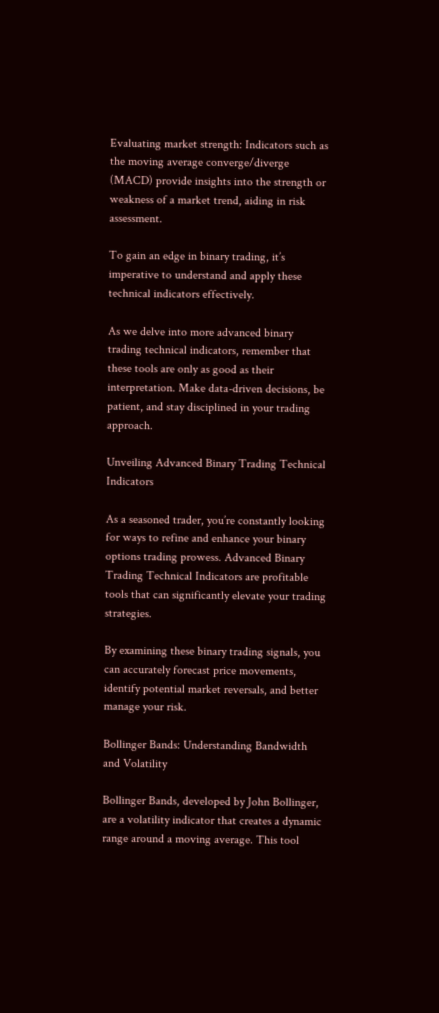Evaluating market strength: Indicators such as the moving average converge/diverge (MACD) provide insights into the strength or weakness of a market trend, aiding in risk assessment.

To gain an edge in binary trading, it’s imperative to understand and apply these technical indicators effectively.

As we delve into more advanced binary trading technical indicators, remember that these tools are only as good as their interpretation. Make data-driven decisions, be patient, and stay disciplined in your trading approach.

Unveiling Advanced Binary Trading Technical Indicators

As a seasoned trader, you’re constantly looking for ways to refine and enhance your binary options trading prowess. Advanced Binary Trading Technical Indicators are profitable tools that can significantly elevate your trading strategies.

By examining these binary trading signals, you can accurately forecast price movements, identify potential market reversals, and better manage your risk.

Bollinger Bands: Understanding Bandwidth and Volatility

Bollinger Bands, developed by John Bollinger, are a volatility indicator that creates a dynamic range around a moving average. This tool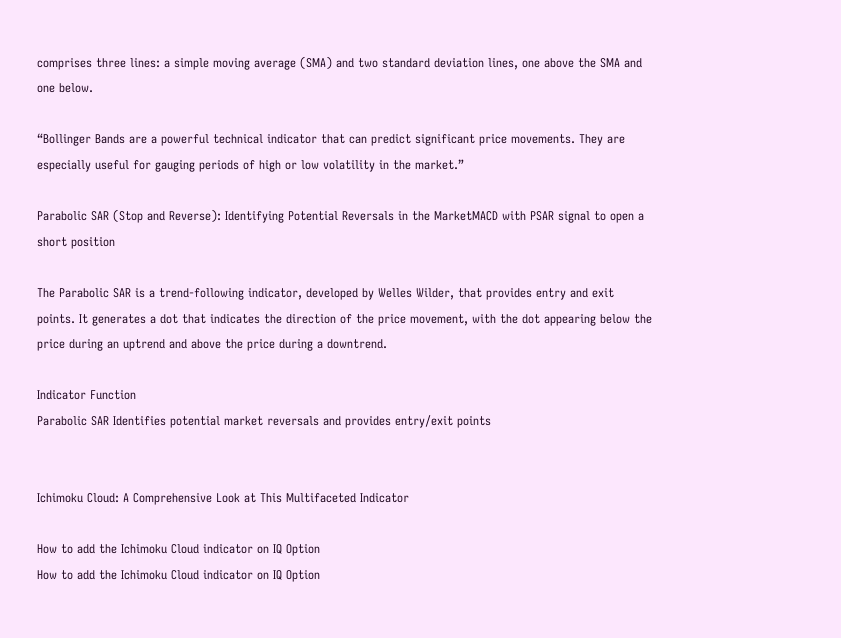comprises three lines: a simple moving average (SMA) and two standard deviation lines, one above the SMA and one below.

“Bollinger Bands are a powerful technical indicator that can predict significant price movements. They are especially useful for gauging periods of high or low volatility in the market.”

Parabolic SAR (Stop and Reverse): Identifying Potential Reversals in the MarketMACD with PSAR signal to open a short position

The Parabolic SAR is a trend-following indicator, developed by Welles Wilder, that provides entry and exit points. It generates a dot that indicates the direction of the price movement, with the dot appearing below the price during an uptrend and above the price during a downtrend.

Indicator Function
Parabolic SAR Identifies potential market reversals and provides entry/exit points


Ichimoku Cloud: A Comprehensive Look at This Multifaceted Indicator

How to add the Ichimoku Cloud indicator on IQ Option
How to add the Ichimoku Cloud indicator on IQ Option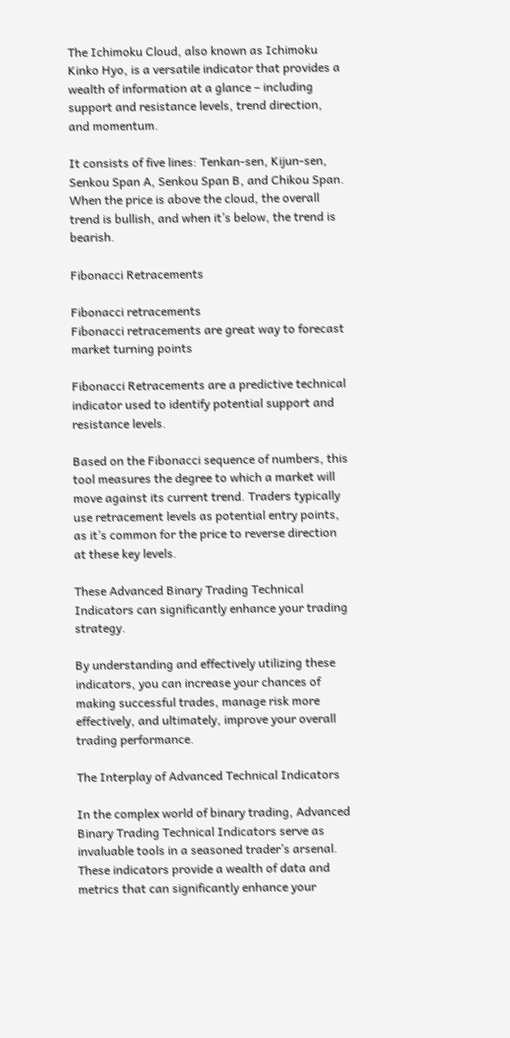The Ichimoku Cloud, also known as Ichimoku Kinko Hyo, is a versatile indicator that provides a wealth of information at a glance – including support and resistance levels, trend direction, and momentum.

It consists of five lines: Tenkan-sen, Kijun-sen, Senkou Span A, Senkou Span B, and Chikou Span. When the price is above the cloud, the overall trend is bullish, and when it’s below, the trend is bearish.

Fibonacci Retracements

Fibonacci retracements
Fibonacci retracements are great way to forecast market turning points

Fibonacci Retracements are a predictive technical indicator used to identify potential support and resistance levels.

Based on the Fibonacci sequence of numbers, this tool measures the degree to which a market will move against its current trend. Traders typically use retracement levels as potential entry points, as it’s common for the price to reverse direction at these key levels.

These Advanced Binary Trading Technical Indicators can significantly enhance your trading strategy.

By understanding and effectively utilizing these indicators, you can increase your chances of making successful trades, manage risk more effectively, and ultimately, improve your overall trading performance.

The Interplay of Advanced Technical Indicators

In the complex world of binary trading, Advanced Binary Trading Technical Indicators serve as invaluable tools in a seasoned trader’s arsenal. These indicators provide a wealth of data and metrics that can significantly enhance your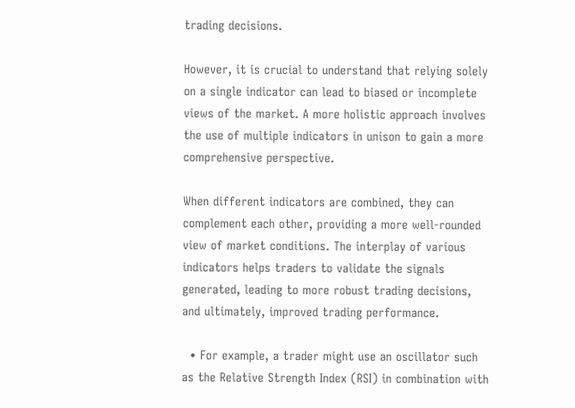trading decisions.

However, it is crucial to understand that relying solely on a single indicator can lead to biased or incomplete views of the market. A more holistic approach involves the use of multiple indicators in unison to gain a more comprehensive perspective.

When different indicators are combined, they can complement each other, providing a more well-rounded view of market conditions. The interplay of various indicators helps traders to validate the signals generated, leading to more robust trading decisions, and ultimately, improved trading performance.

  • For example, a trader might use an oscillator such as the Relative Strength Index (RSI) in combination with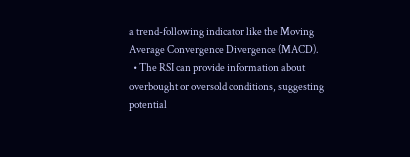a trend-following indicator like the Moving Average Convergence Divergence (MACD).
  • The RSI can provide information about overbought or oversold conditions, suggesting potential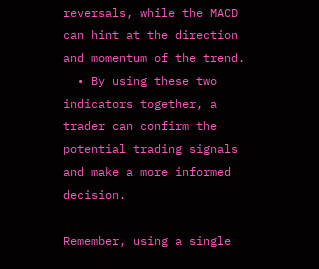reversals, while the MACD can hint at the direction and momentum of the trend.
  • By using these two indicators together, a trader can confirm the potential trading signals and make a more informed decision.

Remember, using a single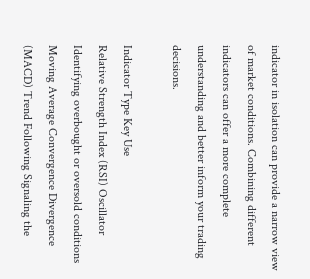indicator in isolation can provide a narrow view of market conditions. Combining different indicators can offer a more complete understanding and better inform your trading decisions.

Indicator Type Key Use
Relative Strength Index (RSI) Oscillator Identifying overbought or oversold conditions
Moving Average Convergence Divergence (MACD) Trend Following Signaling the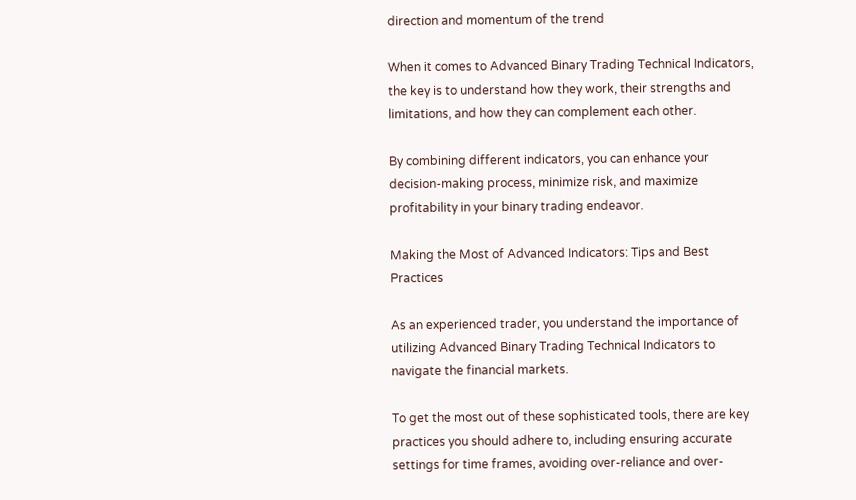direction and momentum of the trend

When it comes to Advanced Binary Trading Technical Indicators, the key is to understand how they work, their strengths and limitations, and how they can complement each other.

By combining different indicators, you can enhance your decision-making process, minimize risk, and maximize profitability in your binary trading endeavor.

Making the Most of Advanced Indicators: Tips and Best Practices

As an experienced trader, you understand the importance of utilizing Advanced Binary Trading Technical Indicators to navigate the financial markets.

To get the most out of these sophisticated tools, there are key practices you should adhere to, including ensuring accurate settings for time frames, avoiding over-reliance and over-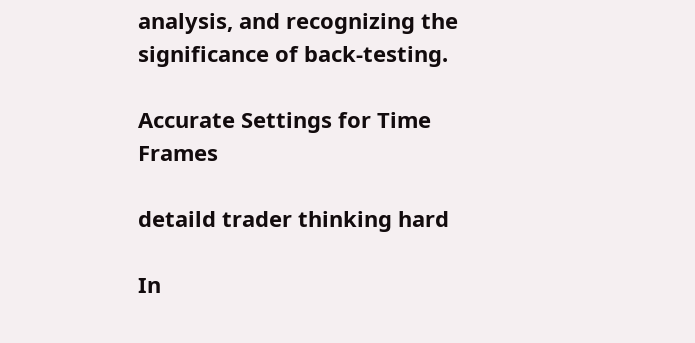analysis, and recognizing the significance of back-testing.

Accurate Settings for Time Frames

detaild trader thinking hard

In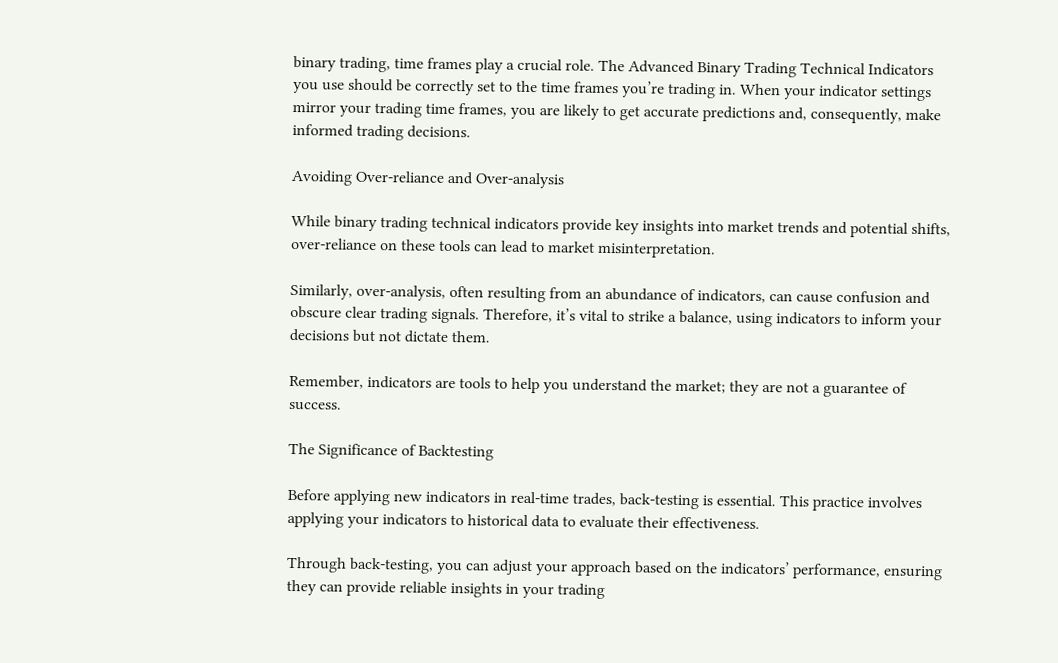binary trading, time frames play a crucial role. The Advanced Binary Trading Technical Indicators you use should be correctly set to the time frames you’re trading in. When your indicator settings mirror your trading time frames, you are likely to get accurate predictions and, consequently, make informed trading decisions.

Avoiding Over-reliance and Over-analysis

While binary trading technical indicators provide key insights into market trends and potential shifts, over-reliance on these tools can lead to market misinterpretation.

Similarly, over-analysis, often resulting from an abundance of indicators, can cause confusion and obscure clear trading signals. Therefore, it’s vital to strike a balance, using indicators to inform your decisions but not dictate them.

Remember, indicators are tools to help you understand the market; they are not a guarantee of success.

The Significance of Backtesting

Before applying new indicators in real-time trades, back-testing is essential. This practice involves applying your indicators to historical data to evaluate their effectiveness.

Through back-testing, you can adjust your approach based on the indicators’ performance, ensuring they can provide reliable insights in your trading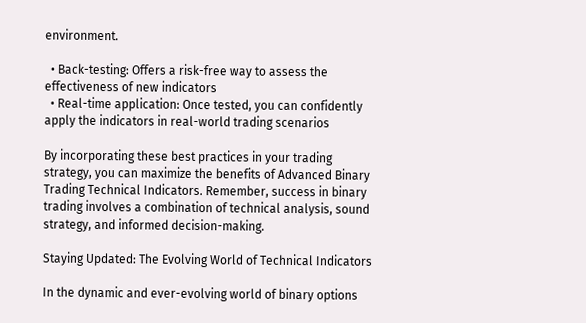environment.

  • Back-testing: Offers a risk-free way to assess the effectiveness of new indicators
  • Real-time application: Once tested, you can confidently apply the indicators in real-world trading scenarios

By incorporating these best practices in your trading strategy, you can maximize the benefits of Advanced Binary Trading Technical Indicators. Remember, success in binary trading involves a combination of technical analysis, sound strategy, and informed decision-making.

Staying Updated: The Evolving World of Technical Indicators

In the dynamic and ever-evolving world of binary options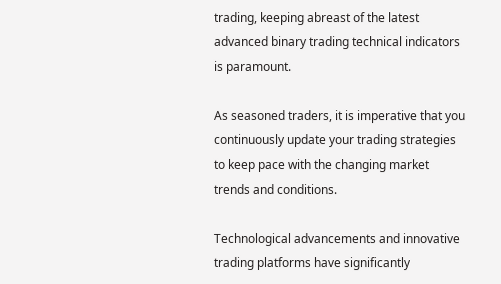trading, keeping abreast of the latest advanced binary trading technical indicators is paramount.

As seasoned traders, it is imperative that you continuously update your trading strategies to keep pace with the changing market trends and conditions.

Technological advancements and innovative trading platforms have significantly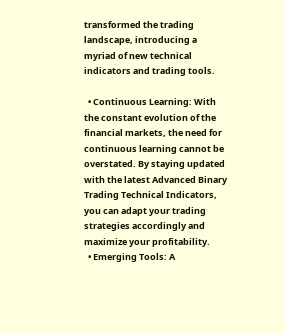transformed the trading landscape, introducing a myriad of new technical indicators and trading tools.

  • Continuous Learning: With the constant evolution of the financial markets, the need for continuous learning cannot be overstated. By staying updated with the latest Advanced Binary Trading Technical Indicators, you can adapt your trading strategies accordingly and maximize your profitability.
  • Emerging Tools: A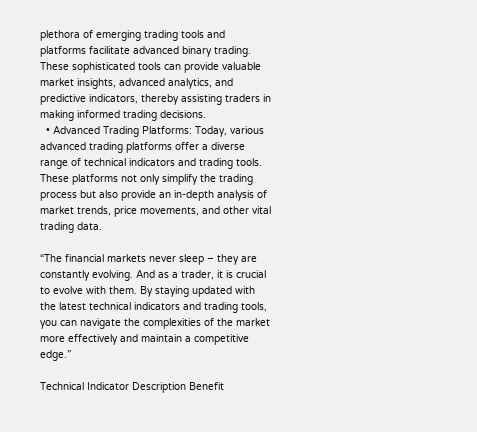plethora of emerging trading tools and platforms facilitate advanced binary trading. These sophisticated tools can provide valuable market insights, advanced analytics, and predictive indicators, thereby assisting traders in making informed trading decisions.
  • Advanced Trading Platforms: Today, various advanced trading platforms offer a diverse range of technical indicators and trading tools. These platforms not only simplify the trading process but also provide an in-depth analysis of market trends, price movements, and other vital trading data.

“The financial markets never sleep – they are constantly evolving. And as a trader, it is crucial to evolve with them. By staying updated with the latest technical indicators and trading tools, you can navigate the complexities of the market more effectively and maintain a competitive edge.”

Technical Indicator Description Benefit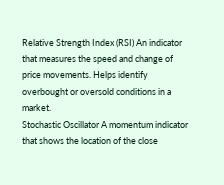Relative Strength Index (RSI) An indicator that measures the speed and change of price movements. Helps identify overbought or oversold conditions in a market.
Stochastic Oscillator A momentum indicator that shows the location of the close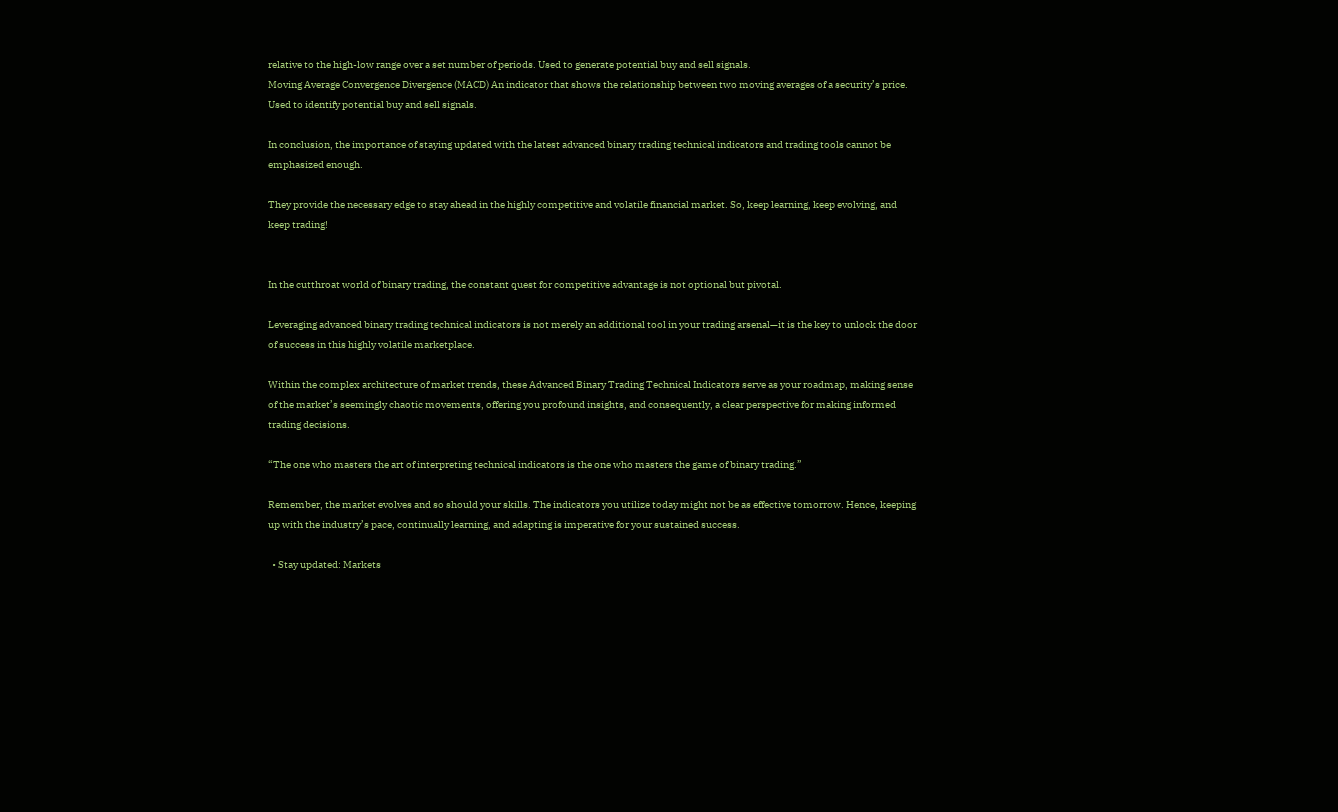relative to the high-low range over a set number of periods. Used to generate potential buy and sell signals.
Moving Average Convergence Divergence (MACD) An indicator that shows the relationship between two moving averages of a security’s price. Used to identify potential buy and sell signals.

In conclusion, the importance of staying updated with the latest advanced binary trading technical indicators and trading tools cannot be emphasized enough.

They provide the necessary edge to stay ahead in the highly competitive and volatile financial market. So, keep learning, keep evolving, and keep trading!


In the cutthroat world of binary trading, the constant quest for competitive advantage is not optional but pivotal.

Leveraging advanced binary trading technical indicators is not merely an additional tool in your trading arsenal—it is the key to unlock the door of success in this highly volatile marketplace.

Within the complex architecture of market trends, these Advanced Binary Trading Technical Indicators serve as your roadmap, making sense of the market’s seemingly chaotic movements, offering you profound insights, and consequently, a clear perspective for making informed trading decisions.

“The one who masters the art of interpreting technical indicators is the one who masters the game of binary trading.”

Remember, the market evolves and so should your skills. The indicators you utilize today might not be as effective tomorrow. Hence, keeping up with the industry’s pace, continually learning, and adapting is imperative for your sustained success.

  • Stay updated: Markets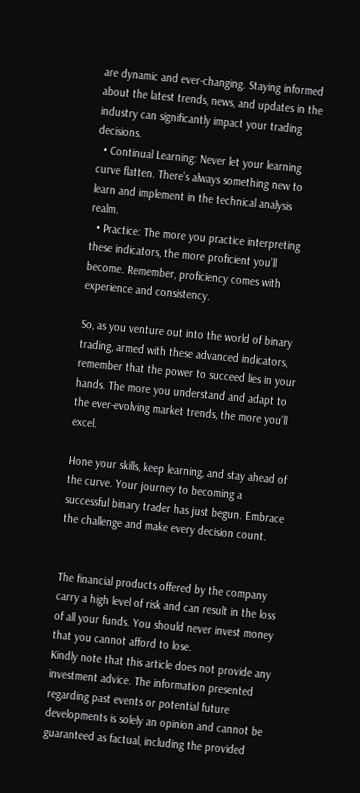are dynamic and ever-changing. Staying informed about the latest trends, news, and updates in the industry can significantly impact your trading decisions.
  • Continual Learning: Never let your learning curve flatten. There’s always something new to learn and implement in the technical analysis realm.
  • Practice: The more you practice interpreting these indicators, the more proficient you’ll become. Remember, proficiency comes with experience and consistency.

So, as you venture out into the world of binary trading, armed with these advanced indicators, remember that the power to succeed lies in your hands. The more you understand and adapt to the ever-evolving market trends, the more you’ll excel.

Hone your skills, keep learning, and stay ahead of the curve. Your journey to becoming a successful binary trader has just begun. Embrace the challenge and make every decision count.


The financial products offered by the company carry a high level of risk and can result in the loss of all your funds. You should never invest money that you cannot afford to lose.
Kindly note that this article does not provide any investment advice. The information presented regarding past events or potential future developments is solely an opinion and cannot be guaranteed as factual, including the provided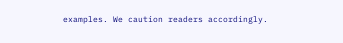examples. We caution readers accordingly.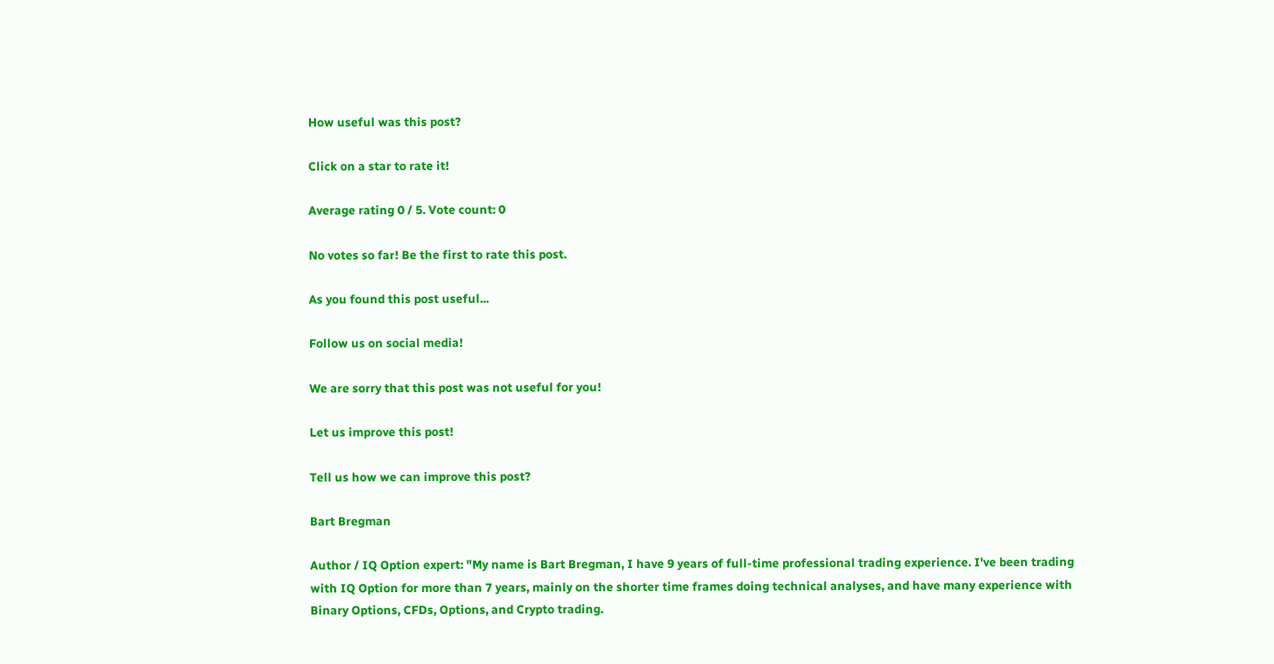How useful was this post?

Click on a star to rate it!

Average rating 0 / 5. Vote count: 0

No votes so far! Be the first to rate this post.

As you found this post useful...

Follow us on social media!

We are sorry that this post was not useful for you!

Let us improve this post!

Tell us how we can improve this post?

Bart Bregman

Author / IQ Option expert: "My name is Bart Bregman, I have 9 years of full-time professional trading experience. I've been trading with IQ Option for more than 7 years, mainly on the shorter time frames doing technical analyses, and have many experience with Binary Options, CFDs, Options, and Crypto trading.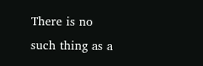There is no such thing as a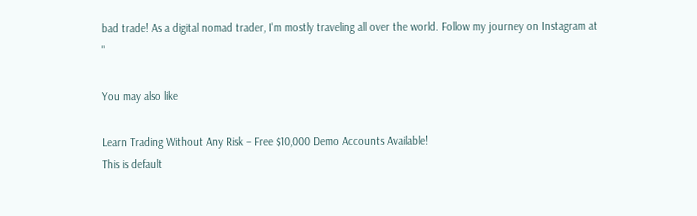bad trade! As a digital nomad trader, I'm mostly traveling all over the world. Follow my journey on Instagram at "

You may also like

Learn Trading Without Any Risk – Free $10,000 Demo Accounts Available!
This is default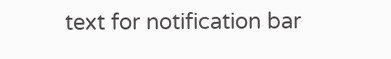text for notification bar